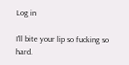Log in

I'll bite your lip so fucking so hard.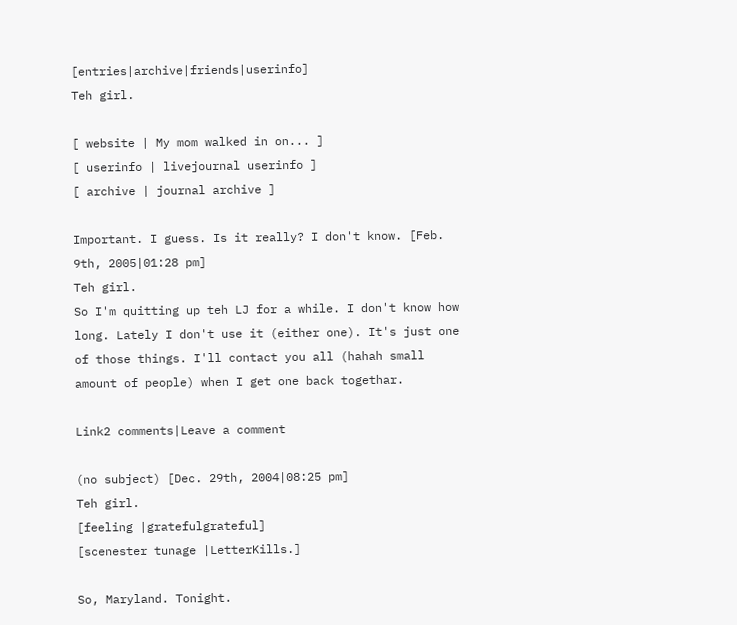[entries|archive|friends|userinfo]
Teh girl.

[ website | My mom walked in on... ]
[ userinfo | livejournal userinfo ]
[ archive | journal archive ]

Important. I guess. Is it really? I don't know. [Feb. 9th, 2005|01:28 pm]
Teh girl.
So I'm quitting up teh LJ for a while. I don't know how long. Lately I don't use it (either one). It's just one of those things. I'll contact you all (hahah small amount of people) when I get one back togethar.

Link2 comments|Leave a comment

(no subject) [Dec. 29th, 2004|08:25 pm]
Teh girl.
[feeling |gratefulgrateful]
[scenester tunage |LetterKills.]

So, Maryland. Tonight.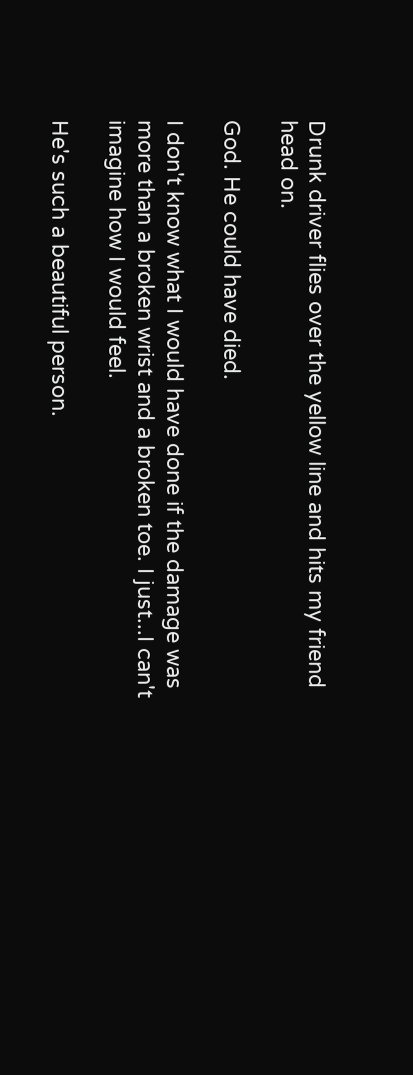Drunk driver flies over the yellow line and hits my friend head on.

God. He could have died.

I don't know what I would have done if the damage was more than a broken wrist and a broken toe. I just...I can't imagine how I would feel.

He's such a beautiful person.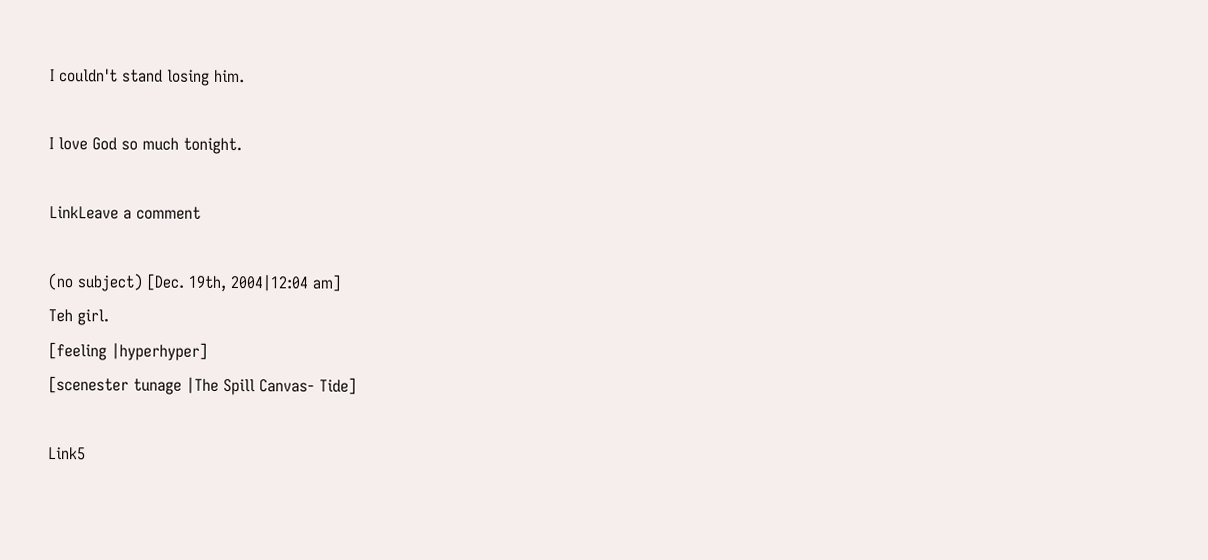I couldn't stand losing him.

I love God so much tonight.

LinkLeave a comment

(no subject) [Dec. 19th, 2004|12:04 am]
Teh girl.
[feeling |hyperhyper]
[scenester tunage |The Spill Canvas- Tide]

Link5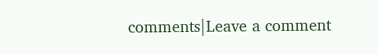comments|Leave a comment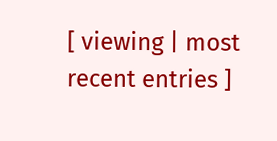[ viewing | most recent entries ]